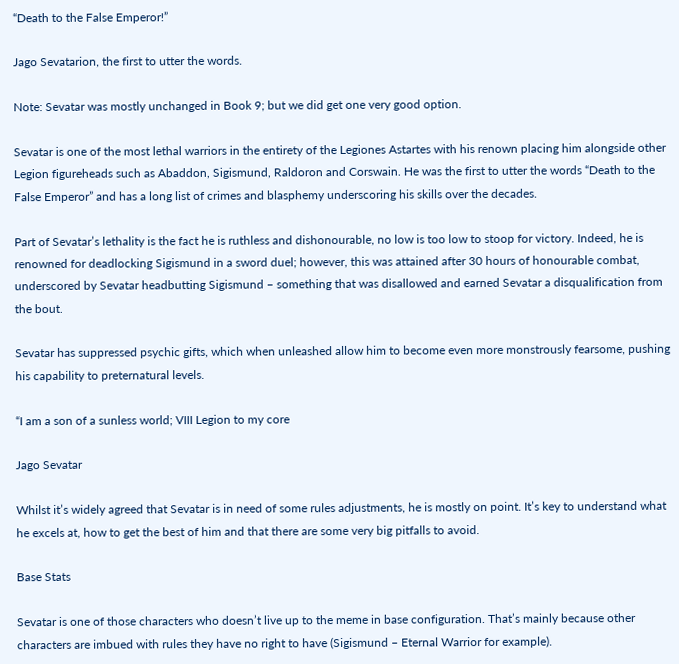“Death to the False Emperor!”

Jago Sevatarion, the first to utter the words.

Note: Sevatar was mostly unchanged in Book 9; but we did get one very good option.

Sevatar is one of the most lethal warriors in the entirety of the Legiones Astartes with his renown placing him alongside other Legion figureheads such as Abaddon, Sigismund, Raldoron and Corswain. He was the first to utter the words “Death to the False Emperor” and has a long list of crimes and blasphemy underscoring his skills over the decades.

Part of Sevatar’s lethality is the fact he is ruthless and dishonourable, no low is too low to stoop for victory. Indeed, he is renowned for deadlocking Sigismund in a sword duel; however, this was attained after 30 hours of honourable combat, underscored by Sevatar headbutting Sigismund – something that was disallowed and earned Sevatar a disqualification from the bout.

Sevatar has suppressed psychic gifts, which when unleashed allow him to become even more monstrously fearsome, pushing his capability to preternatural levels.

“I am a son of a sunless world; VIII Legion to my core

Jago Sevatar

Whilst it’s widely agreed that Sevatar is in need of some rules adjustments, he is mostly on point. It’s key to understand what he excels at, how to get the best of him and that there are some very big pitfalls to avoid.

Base Stats

Sevatar is one of those characters who doesn’t live up to the meme in base configuration. That’s mainly because other characters are imbued with rules they have no right to have (Sigismund – Eternal Warrior for example).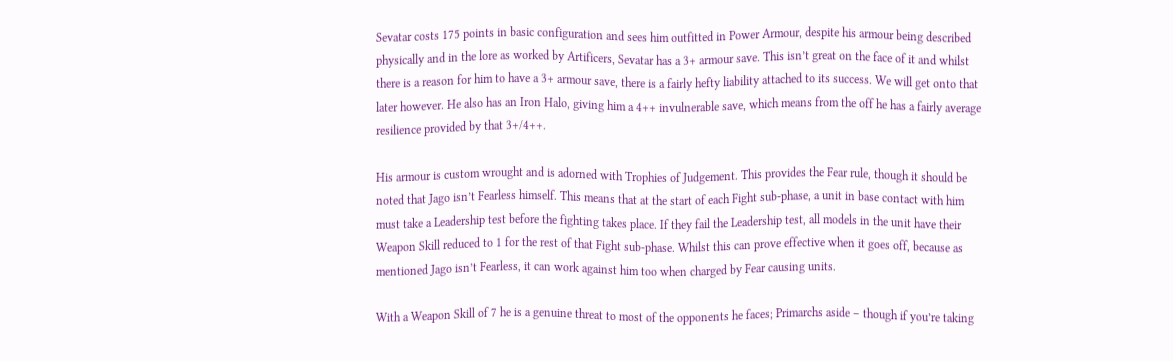Sevatar costs 175 points in basic configuration and sees him outfitted in Power Armour, despite his armour being described physically and in the lore as worked by Artificers, Sevatar has a 3+ armour save. This isn’t great on the face of it and whilst there is a reason for him to have a 3+ armour save, there is a fairly hefty liability attached to its success. We will get onto that later however. He also has an Iron Halo, giving him a 4++ invulnerable save, which means from the off he has a fairly average resilience provided by that 3+/4++.

His armour is custom wrought and is adorned with Trophies of Judgement. This provides the Fear rule, though it should be noted that Jago isn’t Fearless himself. This means that at the start of each Fight sub-phase, a unit in base contact with him must take a Leadership test before the fighting takes place. If they fail the Leadership test, all models in the unit have their Weapon Skill reduced to 1 for the rest of that Fight sub-phase. Whilst this can prove effective when it goes off, because as mentioned Jago isn’t Fearless, it can work against him too when charged by Fear causing units.

With a Weapon Skill of 7 he is a genuine threat to most of the opponents he faces; Primarchs aside – though if you’re taking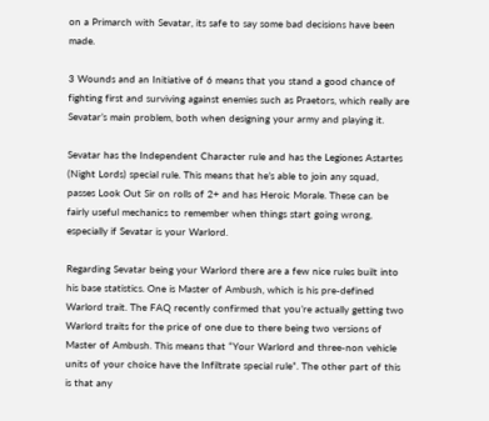on a Primarch with Sevatar, its safe to say some bad decisions have been made.

3 Wounds and an Initiative of 6 means that you stand a good chance of fighting first and surviving against enemies such as Praetors, which really are Sevatar’s main problem, both when designing your army and playing it.

Sevatar has the Independent Character rule and has the Legiones Astartes (Night Lords) special rule. This means that he’s able to join any squad, passes Look Out Sir on rolls of 2+ and has Heroic Morale. These can be fairly useful mechanics to remember when things start going wrong, especially if Sevatar is your Warlord.

Regarding Sevatar being your Warlord there are a few nice rules built into his base statistics. One is Master of Ambush, which is his pre-defined Warlord trait. The FAQ recently confirmed that you’re actually getting two Warlord traits for the price of one due to there being two versions of Master of Ambush. This means that “Your Warlord and three-non vehicle units of your choice have the Infiltrate special rule”. The other part of this is that any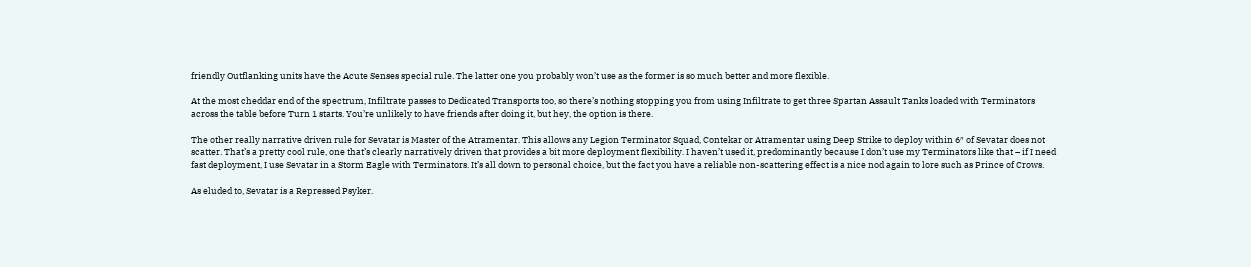friendly Outflanking units have the Acute Senses special rule. The latter one you probably won’t use as the former is so much better and more flexible.

At the most cheddar end of the spectrum, Infiltrate passes to Dedicated Transports too, so there’s nothing stopping you from using Infiltrate to get three Spartan Assault Tanks loaded with Terminators across the table before Turn 1 starts. You’re unlikely to have friends after doing it, but hey, the option is there.

The other really narrative driven rule for Sevatar is Master of the Atramentar. This allows any Legion Terminator Squad, Contekar or Atramentar using Deep Strike to deploy within 6″ of Sevatar does not scatter. That’s a pretty cool rule, one that’s clearly narratively driven that provides a bit more deployment flexibility. I haven’t used it, predominantly because I don’t use my Terminators like that – if I need fast deployment, I use Sevatar in a Storm Eagle with Terminators. It’s all down to personal choice, but the fact you have a reliable non-scattering effect is a nice nod again to lore such as Prince of Crows.

As eluded to, Sevatar is a Repressed Psyker.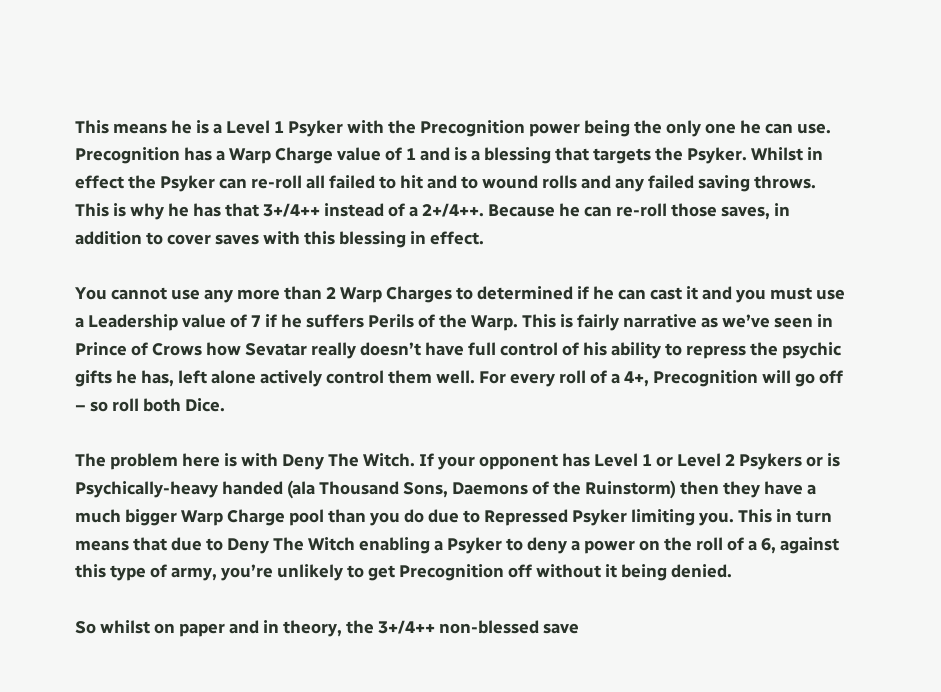This means he is a Level 1 Psyker with the Precognition power being the only one he can use. Precognition has a Warp Charge value of 1 and is a blessing that targets the Psyker. Whilst in effect the Psyker can re-roll all failed to hit and to wound rolls and any failed saving throws. This is why he has that 3+/4++ instead of a 2+/4++. Because he can re-roll those saves, in addition to cover saves with this blessing in effect.

You cannot use any more than 2 Warp Charges to determined if he can cast it and you must use a Leadership value of 7 if he suffers Perils of the Warp. This is fairly narrative as we’ve seen in Prince of Crows how Sevatar really doesn’t have full control of his ability to repress the psychic gifts he has, left alone actively control them well. For every roll of a 4+, Precognition will go off – so roll both Dice.

The problem here is with Deny The Witch. If your opponent has Level 1 or Level 2 Psykers or is Psychically-heavy handed (ala Thousand Sons, Daemons of the Ruinstorm) then they have a much bigger Warp Charge pool than you do due to Repressed Psyker limiting you. This in turn means that due to Deny The Witch enabling a Psyker to deny a power on the roll of a 6, against this type of army, you’re unlikely to get Precognition off without it being denied.

So whilst on paper and in theory, the 3+/4++ non-blessed save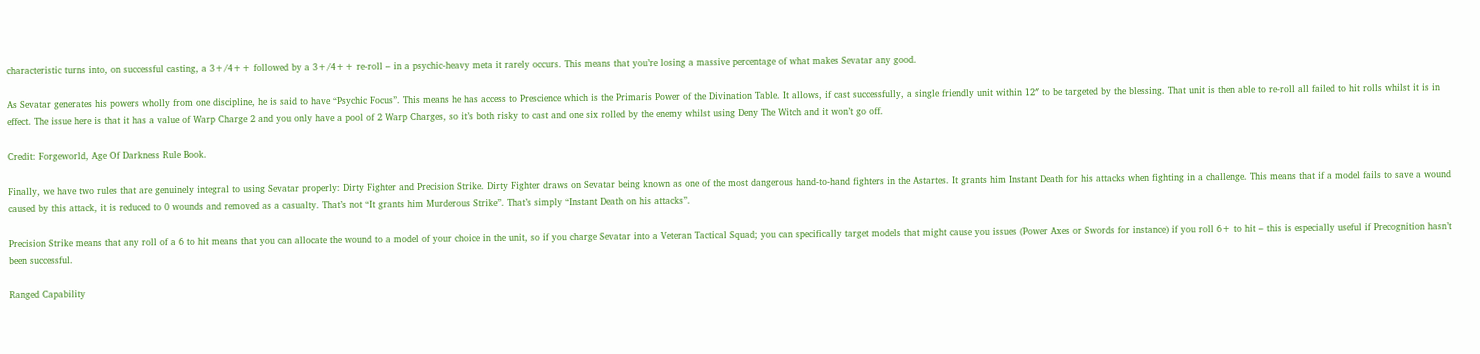characteristic turns into, on successful casting, a 3+/4++ followed by a 3+/4++ re-roll – in a psychic-heavy meta it rarely occurs. This means that you’re losing a massive percentage of what makes Sevatar any good.

As Sevatar generates his powers wholly from one discipline, he is said to have “Psychic Focus”. This means he has access to Prescience which is the Primaris Power of the Divination Table. It allows, if cast successfully, a single friendly unit within 12″ to be targeted by the blessing. That unit is then able to re-roll all failed to hit rolls whilst it is in effect. The issue here is that it has a value of Warp Charge 2 and you only have a pool of 2 Warp Charges, so it’s both risky to cast and one six rolled by the enemy whilst using Deny The Witch and it won’t go off.

Credit: Forgeworld, Age Of Darkness Rule Book.

Finally, we have two rules that are genuinely integral to using Sevatar properly: Dirty Fighter and Precision Strike. Dirty Fighter draws on Sevatar being known as one of the most dangerous hand-to-hand fighters in the Astartes. It grants him Instant Death for his attacks when fighting in a challenge. This means that if a model fails to save a wound caused by this attack, it is reduced to 0 wounds and removed as a casualty. That’s not “It grants him Murderous Strike”. That’s simply “Instant Death on his attacks”.

Precision Strike means that any roll of a 6 to hit means that you can allocate the wound to a model of your choice in the unit, so if you charge Sevatar into a Veteran Tactical Squad; you can specifically target models that might cause you issues (Power Axes or Swords for instance) if you roll 6+ to hit – this is especially useful if Precognition hasn’t been successful.

Ranged Capability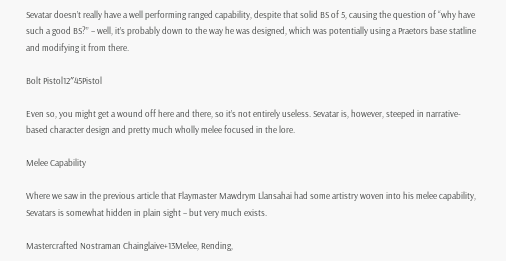Sevatar doesn’t really have a well performing ranged capability, despite that solid BS of 5, causing the question of “why have such a good BS?” – well, it’s probably down to the way he was designed, which was potentially using a Praetors base statline and modifying it from there.

Bolt Pistol12″45Pistol

Even so, you might get a wound off here and there, so it’s not entirely useless. Sevatar is, however, steeped in narrative-based character design and pretty much wholly melee focused in the lore.

Melee Capability

Where we saw in the previous article that Flaymaster Mawdrym Llansahai had some artistry woven into his melee capability, Sevatars is somewhat hidden in plain sight – but very much exists.

Mastercrafted Nostraman Chainglaive+13Melee, Rending,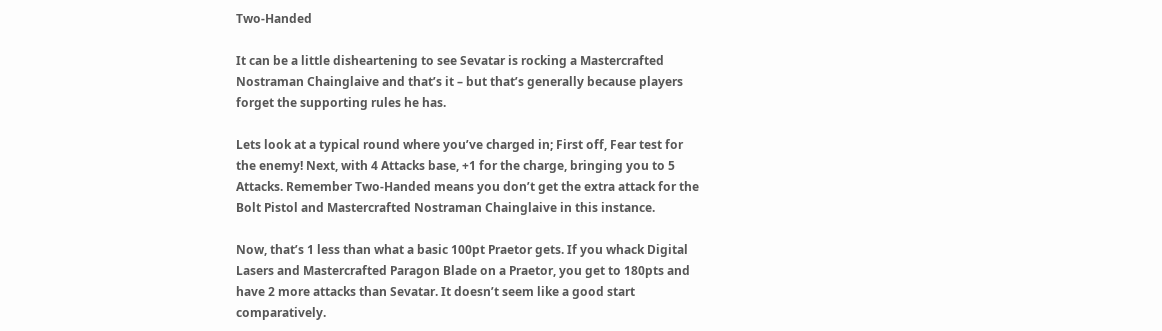Two-Handed

It can be a little disheartening to see Sevatar is rocking a Mastercrafted Nostraman Chainglaive and that’s it – but that’s generally because players forget the supporting rules he has.

Lets look at a typical round where you’ve charged in; First off, Fear test for the enemy! Next, with 4 Attacks base, +1 for the charge, bringing you to 5 Attacks. Remember Two-Handed means you don’t get the extra attack for the Bolt Pistol and Mastercrafted Nostraman Chainglaive in this instance.

Now, that’s 1 less than what a basic 100pt Praetor gets. If you whack Digital Lasers and Mastercrafted Paragon Blade on a Praetor, you get to 180pts and have 2 more attacks than Sevatar. It doesn’t seem like a good start comparatively.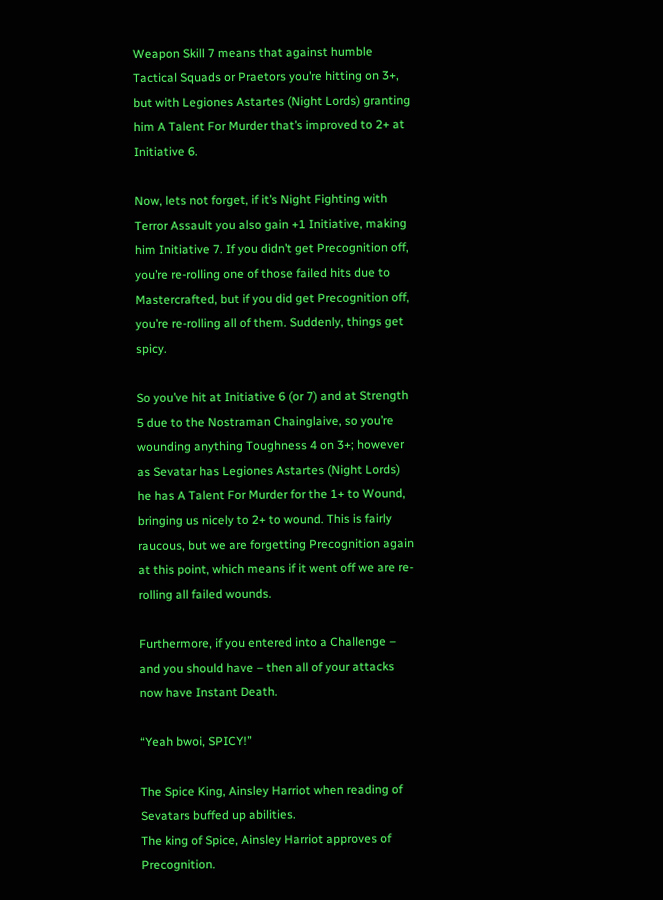Weapon Skill 7 means that against humble Tactical Squads or Praetors you’re hitting on 3+, but with Legiones Astartes (Night Lords) granting him A Talent For Murder that’s improved to 2+ at Initiative 6.

Now, lets not forget, if it’s Night Fighting with Terror Assault you also gain +1 Initiative, making him Initiative 7. If you didn’t get Precognition off, you’re re-rolling one of those failed hits due to Mastercrafted, but if you did get Precognition off, you’re re-rolling all of them. Suddenly, things get spicy.

So you’ve hit at Initiative 6 (or 7) and at Strength 5 due to the Nostraman Chainglaive, so you’re wounding anything Toughness 4 on 3+; however as Sevatar has Legiones Astartes (Night Lords) he has A Talent For Murder for the 1+ to Wound, bringing us nicely to 2+ to wound. This is fairly raucous, but we are forgetting Precognition again at this point, which means if it went off we are re-rolling all failed wounds.

Furthermore, if you entered into a Challenge – and you should have – then all of your attacks now have Instant Death.

“Yeah bwoi, SPICY!”

The Spice King, Ainsley Harriot when reading of Sevatars buffed up abilities.
The king of Spice, Ainsley Harriot approves of Precognition.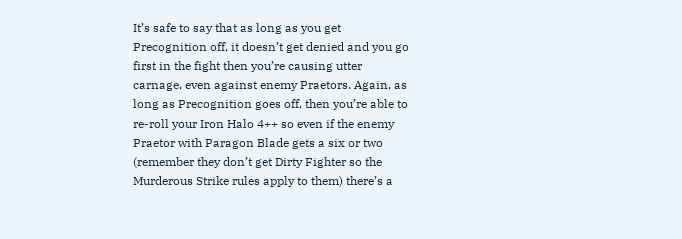It’s safe to say that as long as you get Precognition off, it doesn’t get denied and you go first in the fight then you’re causing utter carnage, even against enemy Praetors. Again, as long as Precognition goes off, then you’re able to re-roll your Iron Halo 4++ so even if the enemy Praetor with Paragon Blade gets a six or two (remember they don’t get Dirty Fighter so the Murderous Strike rules apply to them) there’s a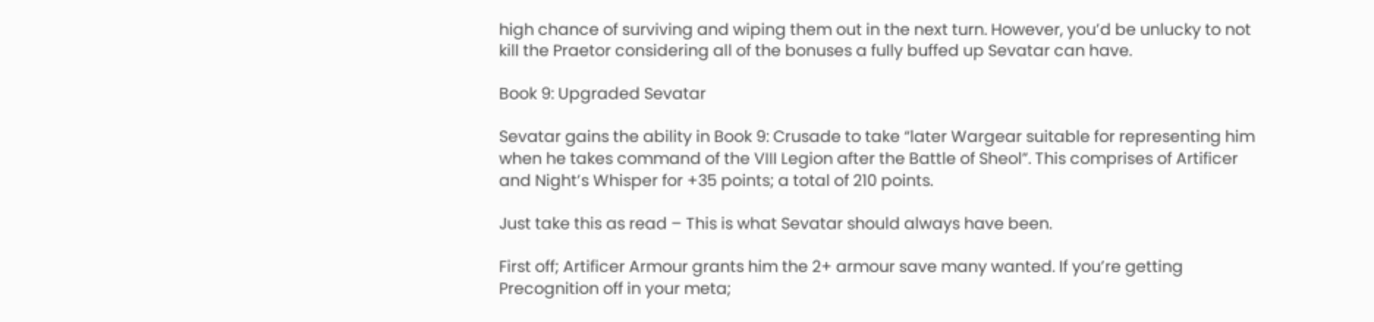high chance of surviving and wiping them out in the next turn. However, you’d be unlucky to not kill the Praetor considering all of the bonuses a fully buffed up Sevatar can have.

Book 9: Upgraded Sevatar

Sevatar gains the ability in Book 9: Crusade to take “later Wargear suitable for representing him when he takes command of the VIII Legion after the Battle of Sheol”. This comprises of Artificer and Night’s Whisper for +35 points; a total of 210 points.

Just take this as read – This is what Sevatar should always have been.

First off; Artificer Armour grants him the 2+ armour save many wanted. If you’re getting Precognition off in your meta;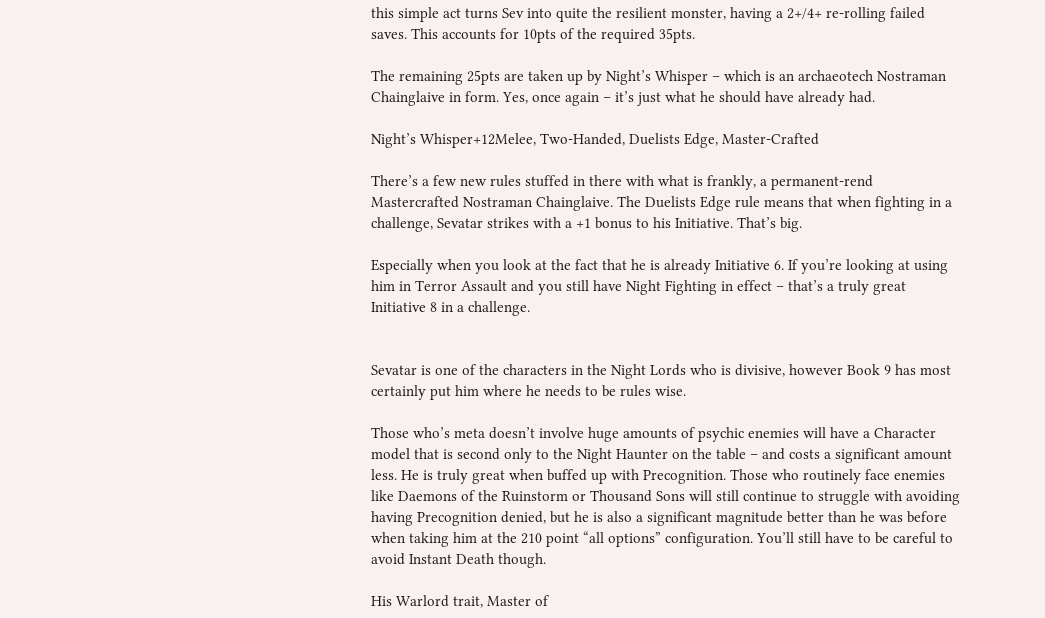this simple act turns Sev into quite the resilient monster, having a 2+/4+ re-rolling failed saves. This accounts for 10pts of the required 35pts.

The remaining 25pts are taken up by Night’s Whisper – which is an archaeotech Nostraman Chainglaive in form. Yes, once again – it’s just what he should have already had.

Night’s Whisper+12Melee, Two-Handed, Duelists Edge, Master-Crafted

There’s a few new rules stuffed in there with what is frankly, a permanent-rend Mastercrafted Nostraman Chainglaive. The Duelists Edge rule means that when fighting in a challenge, Sevatar strikes with a +1 bonus to his Initiative. That’s big.

Especially when you look at the fact that he is already Initiative 6. If you’re looking at using him in Terror Assault and you still have Night Fighting in effect – that’s a truly great Initiative 8 in a challenge.


Sevatar is one of the characters in the Night Lords who is divisive, however Book 9 has most certainly put him where he needs to be rules wise.

Those who’s meta doesn’t involve huge amounts of psychic enemies will have a Character model that is second only to the Night Haunter on the table – and costs a significant amount less. He is truly great when buffed up with Precognition. Those who routinely face enemies like Daemons of the Ruinstorm or Thousand Sons will still continue to struggle with avoiding having Precognition denied, but he is also a significant magnitude better than he was before when taking him at the 210 point “all options” configuration. You’ll still have to be careful to avoid Instant Death though.

His Warlord trait, Master of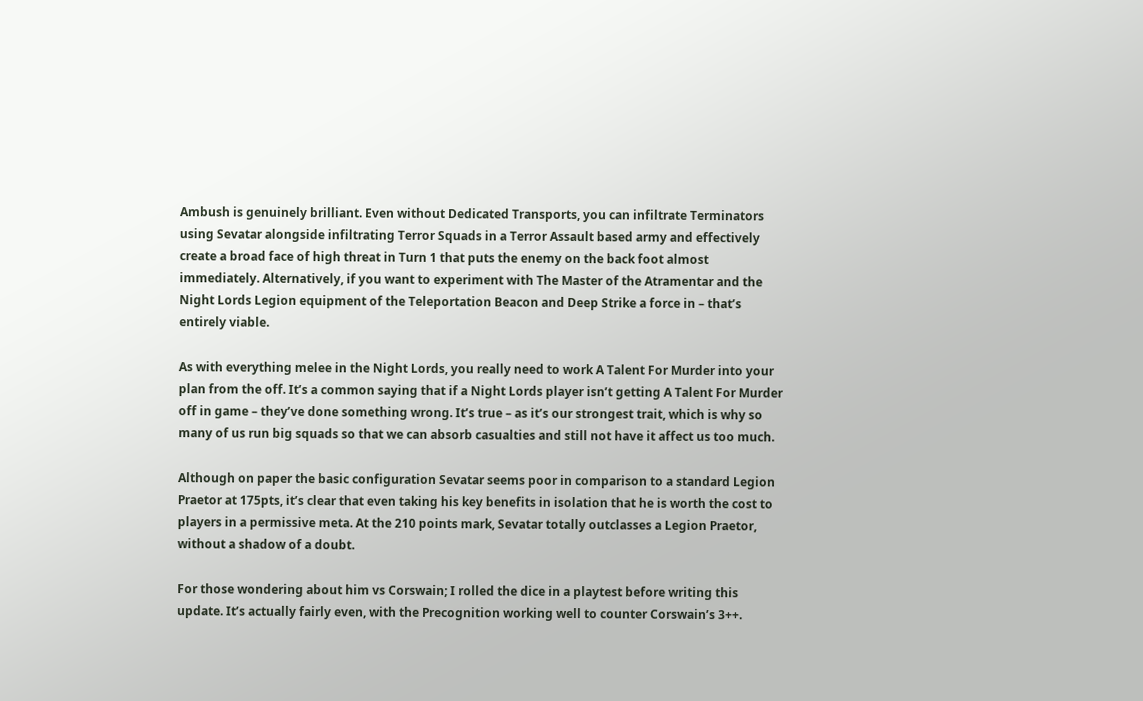Ambush is genuinely brilliant. Even without Dedicated Transports, you can infiltrate Terminators using Sevatar alongside infiltrating Terror Squads in a Terror Assault based army and effectively create a broad face of high threat in Turn 1 that puts the enemy on the back foot almost immediately. Alternatively, if you want to experiment with The Master of the Atramentar and the Night Lords Legion equipment of the Teleportation Beacon and Deep Strike a force in – that’s entirely viable.

As with everything melee in the Night Lords, you really need to work A Talent For Murder into your plan from the off. It’s a common saying that if a Night Lords player isn’t getting A Talent For Murder off in game – they’ve done something wrong. It’s true – as it’s our strongest trait, which is why so many of us run big squads so that we can absorb casualties and still not have it affect us too much.

Although on paper the basic configuration Sevatar seems poor in comparison to a standard Legion Praetor at 175pts, it’s clear that even taking his key benefits in isolation that he is worth the cost to players in a permissive meta. At the 210 points mark, Sevatar totally outclasses a Legion Praetor, without a shadow of a doubt.

For those wondering about him vs Corswain; I rolled the dice in a playtest before writing this update. It’s actually fairly even, with the Precognition working well to counter Corswain’s 3++.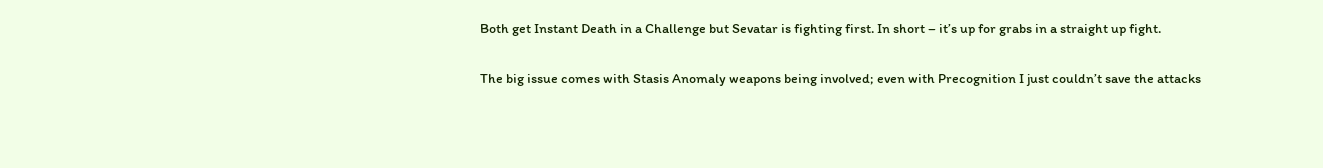Both get Instant Death in a Challenge but Sevatar is fighting first. In short – it’s up for grabs in a straight up fight.

The big issue comes with Stasis Anomaly weapons being involved; even with Precognition I just couldn’t save the attacks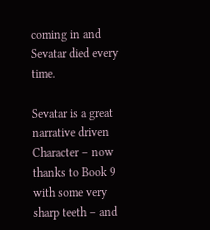coming in and Sevatar died every time.

Sevatar is a great narrative driven Character – now thanks to Book 9 with some very sharp teeth – and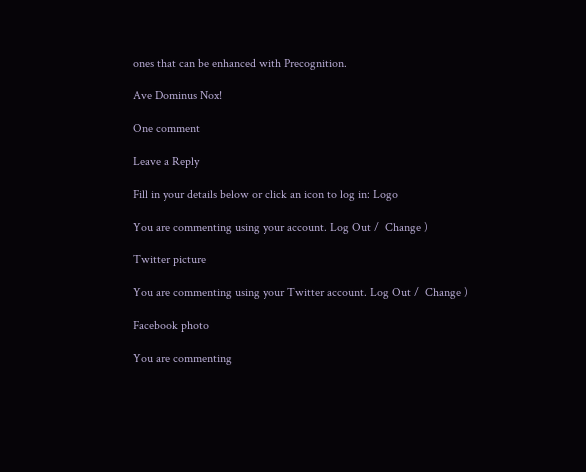ones that can be enhanced with Precognition.

Ave Dominus Nox!

One comment

Leave a Reply

Fill in your details below or click an icon to log in: Logo

You are commenting using your account. Log Out /  Change )

Twitter picture

You are commenting using your Twitter account. Log Out /  Change )

Facebook photo

You are commenting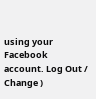using your Facebook account. Log Out /  Change )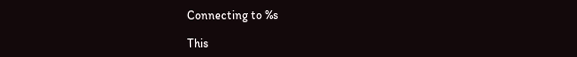Connecting to %s

This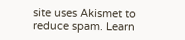site uses Akismet to reduce spam. Learn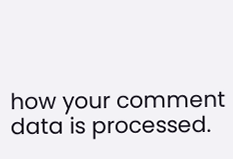how your comment data is processed.